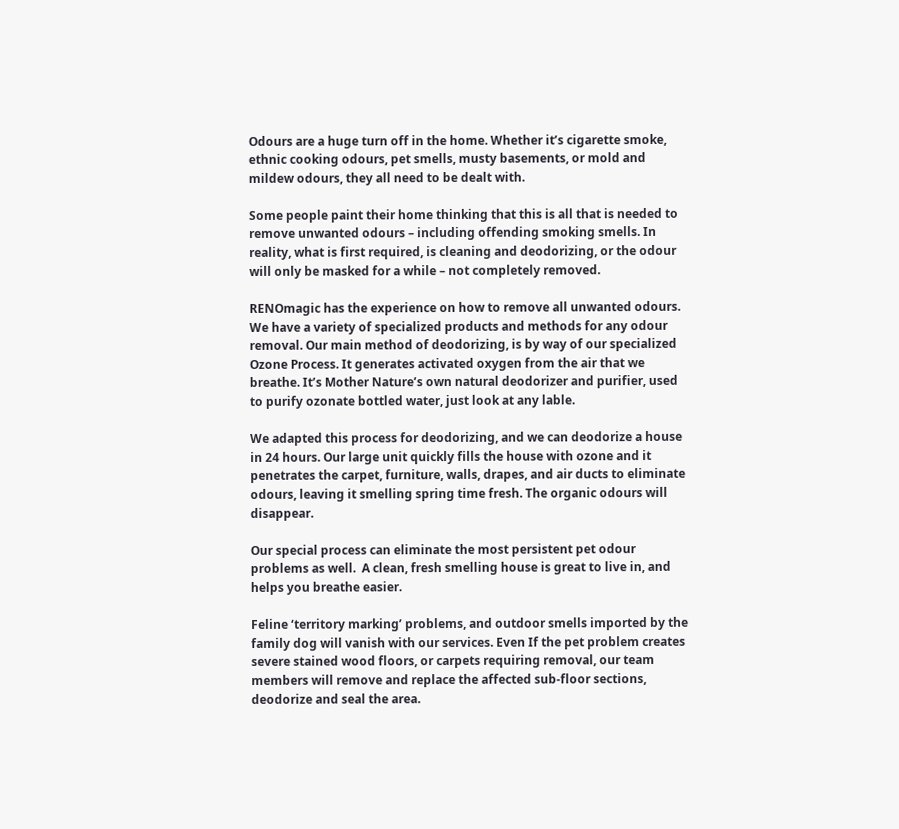Odours are a huge turn off in the home. Whether it’s cigarette smoke, ethnic cooking odours, pet smells, musty basements, or mold and mildew odours, they all need to be dealt with.

Some people paint their home thinking that this is all that is needed to remove unwanted odours – including offending smoking smells. In reality, what is first required, is cleaning and deodorizing, or the odour will only be masked for a while – not completely removed.

RENOmagic has the experience on how to remove all unwanted odours. We have a variety of specialized products and methods for any odour removal. Our main method of deodorizing, is by way of our specialized Ozone Process. It generates activated oxygen from the air that we breathe. It’s Mother Nature’s own natural deodorizer and purifier, used to purify ozonate bottled water, just look at any lable.

We adapted this process for deodorizing, and we can deodorize a house in 24 hours. Our large unit quickly fills the house with ozone and it penetrates the carpet, furniture, walls, drapes, and air ducts to eliminate odours, leaving it smelling spring time fresh. The organic odours will disappear.

Our special process can eliminate the most persistent pet odour problems as well.  A clean, fresh smelling house is great to live in, and helps you breathe easier.

Feline ‘territory marking’ problems, and outdoor smells imported by the family dog will vanish with our services. Even If the pet problem creates severe stained wood floors, or carpets requiring removal, our team members will remove and replace the affected sub-floor sections, deodorize and seal the area.